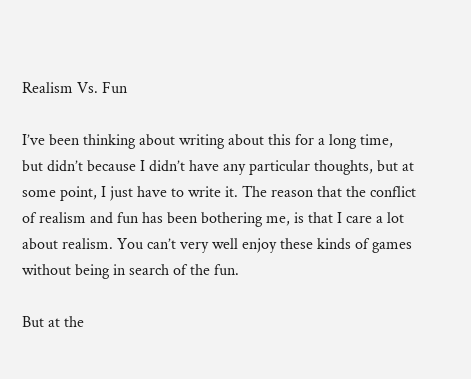Realism Vs. Fun

I’ve been thinking about writing about this for a long time, but didn’t because I didn’t have any particular thoughts, but at some point, I just have to write it. The reason that the conflict of realism and fun has been bothering me, is that I care a lot about realism. You can’t very well enjoy these kinds of games without being in search of the fun.

But at the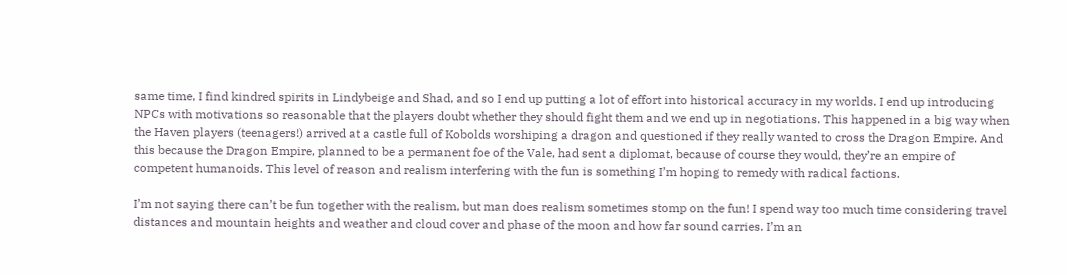same time, I find kindred spirits in Lindybeige and Shad, and so I end up putting a lot of effort into historical accuracy in my worlds. I end up introducing NPCs with motivations so reasonable that the players doubt whether they should fight them and we end up in negotiations. This happened in a big way when the Haven players (teenagers!) arrived at a castle full of Kobolds worshiping a dragon and questioned if they really wanted to cross the Dragon Empire. And this because the Dragon Empire, planned to be a permanent foe of the Vale, had sent a diplomat, because of course they would, they’re an empire of competent humanoids. This level of reason and realism interfering with the fun is something I’m hoping to remedy with radical factions.

I’m not saying there can’t be fun together with the realism, but man does realism sometimes stomp on the fun! I spend way too much time considering travel distances and mountain heights and weather and cloud cover and phase of the moon and how far sound carries. I’m an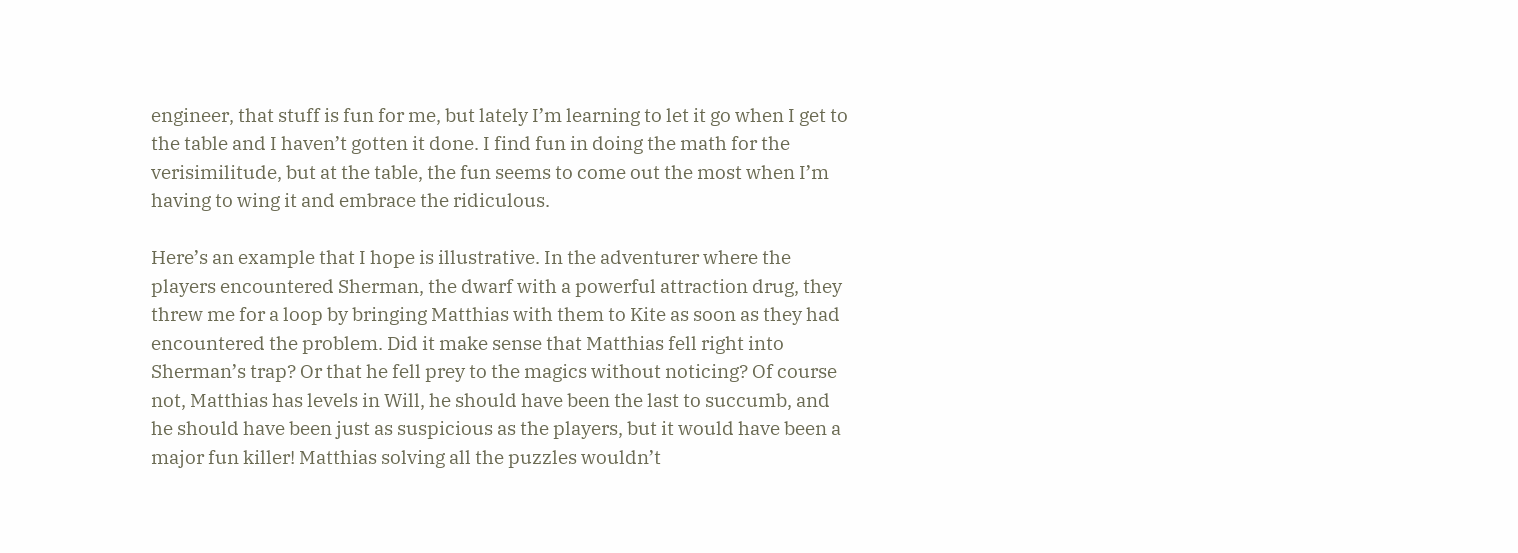engineer, that stuff is fun for me, but lately I’m learning to let it go when I get to the table and I haven’t gotten it done. I find fun in doing the math for the verisimilitude, but at the table, the fun seems to come out the most when I’m having to wing it and embrace the ridiculous.

Here’s an example that I hope is illustrative. In the adventurer where the players encountered Sherman, the dwarf with a powerful attraction drug, they threw me for a loop by bringing Matthias with them to Kite as soon as they had encountered the problem. Did it make sense that Matthias fell right into Sherman’s trap? Or that he fell prey to the magics without noticing? Of course not, Matthias has levels in Will, he should have been the last to succumb, and he should have been just as suspicious as the players, but it would have been a major fun killer! Matthias solving all the puzzles wouldn’t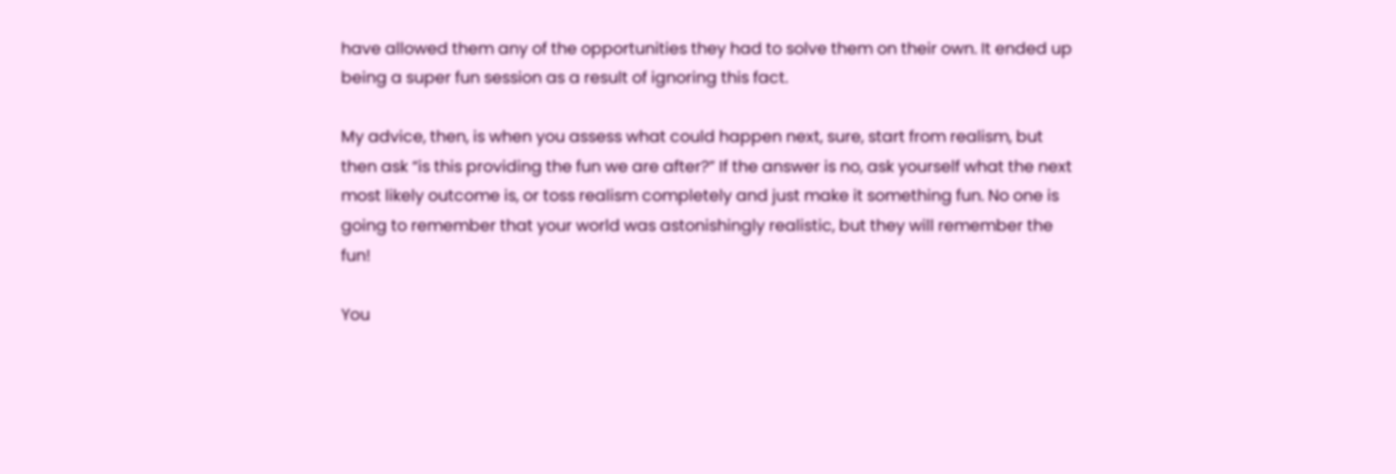have allowed them any of the opportunities they had to solve them on their own. It ended up being a super fun session as a result of ignoring this fact.

My advice, then, is when you assess what could happen next, sure, start from realism, but then ask “is this providing the fun we are after?” If the answer is no, ask yourself what the next most likely outcome is, or toss realism completely and just make it something fun. No one is going to remember that your world was astonishingly realistic, but they will remember the fun!

You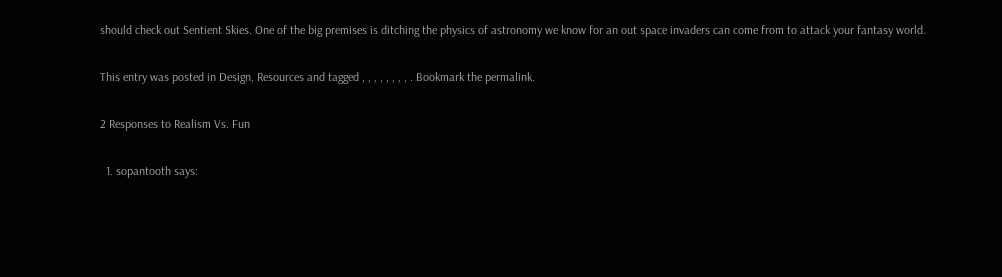should check out Sentient Skies. One of the big premises is ditching the physics of astronomy we know for an out space invaders can come from to attack your fantasy world.

This entry was posted in Design, Resources and tagged , , , , , , , , . Bookmark the permalink.

2 Responses to Realism Vs. Fun

  1. sopantooth says: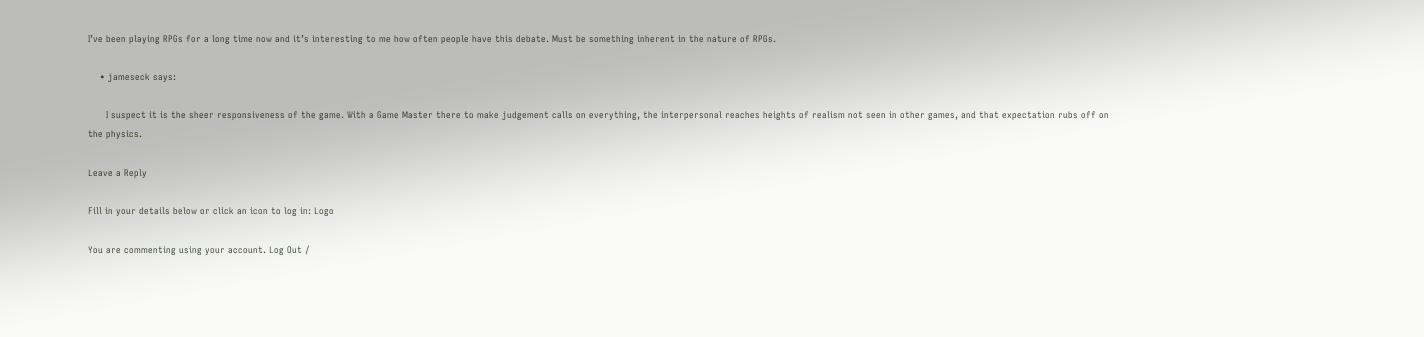I’ve been playing RPGs for a long time now and it’s interesting to me how often people have this debate. Must be something inherent in the nature of RPGs.

    • jameseck says:

      I suspect it is the sheer responsiveness of the game. With a Game Master there to make judgement calls on everything, the interpersonal reaches heights of realism not seen in other games, and that expectation rubs off on the physics.

Leave a Reply

Fill in your details below or click an icon to log in: Logo

You are commenting using your account. Log Out /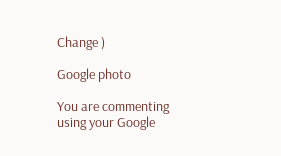Change )

Google photo

You are commenting using your Google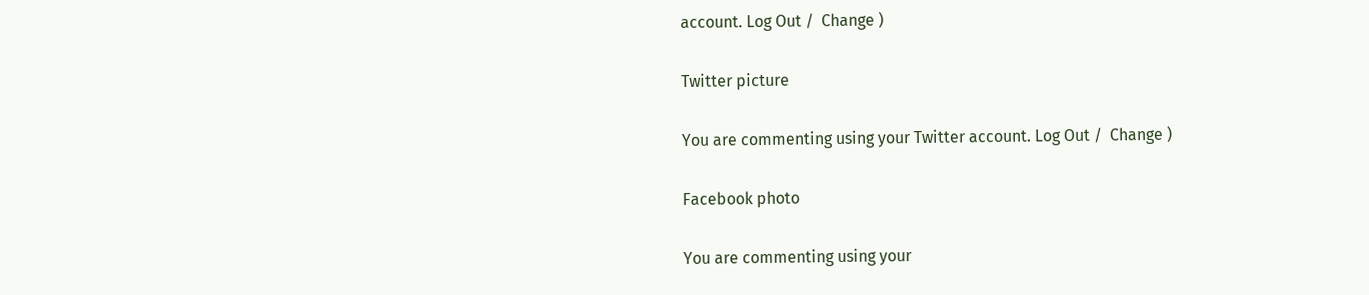account. Log Out /  Change )

Twitter picture

You are commenting using your Twitter account. Log Out /  Change )

Facebook photo

You are commenting using your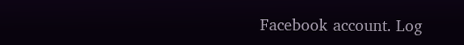Facebook account. Log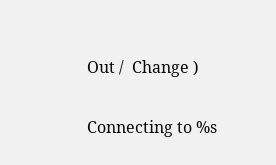Out /  Change )

Connecting to %s